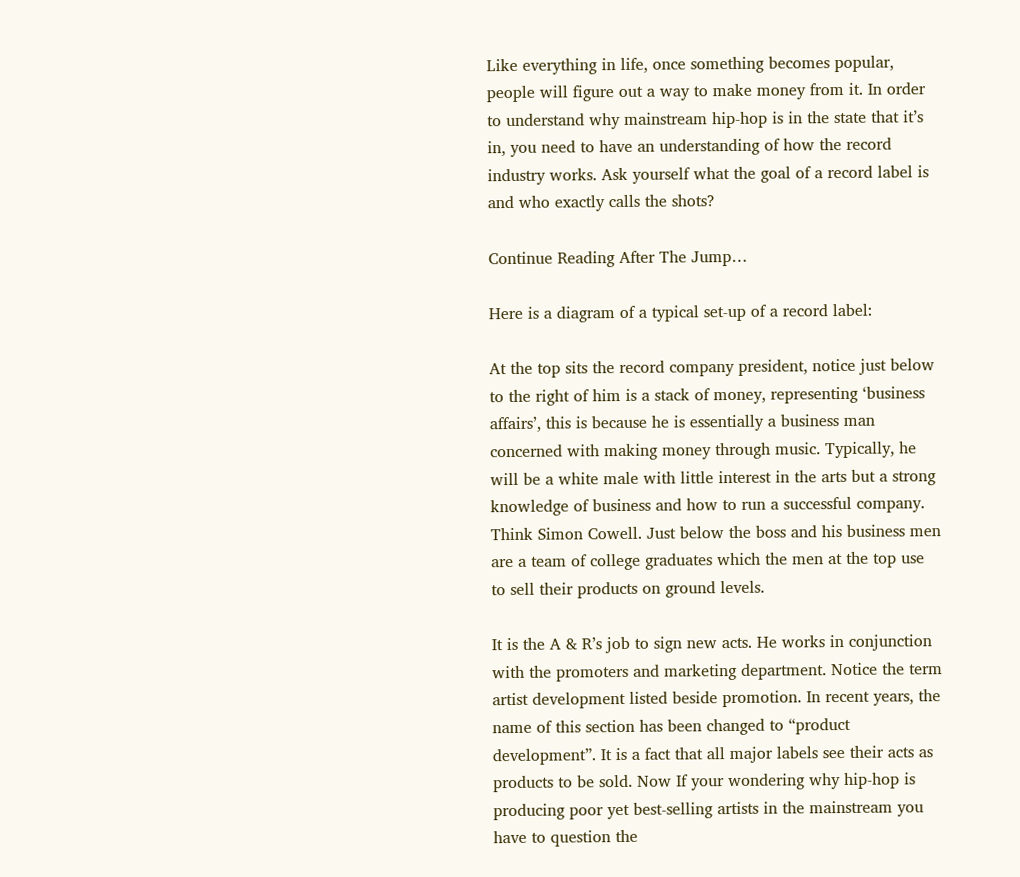Like everything in life, once something becomes popular, people will figure out a way to make money from it. In order to understand why mainstream hip-hop is in the state that it’s in, you need to have an understanding of how the record industry works. Ask yourself what the goal of a record label is and who exactly calls the shots?

Continue Reading After The Jump…

Here is a diagram of a typical set-up of a record label:

At the top sits the record company president, notice just below to the right of him is a stack of money, representing ‘business affairs’, this is because he is essentially a business man concerned with making money through music. Typically, he will be a white male with little interest in the arts but a strong knowledge of business and how to run a successful company. Think Simon Cowell. Just below the boss and his business men are a team of college graduates which the men at the top use to sell their products on ground levels.

It is the A & R’s job to sign new acts. He works in conjunction with the promoters and marketing department. Notice the term artist development listed beside promotion. In recent years, the name of this section has been changed to “product development”. It is a fact that all major labels see their acts as products to be sold. Now If your wondering why hip-hop is producing poor yet best-selling artists in the mainstream you have to question the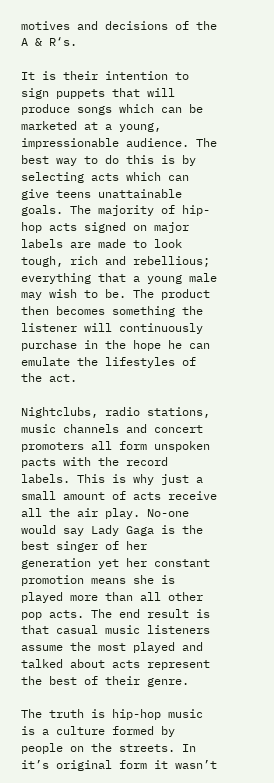motives and decisions of the A & R‘s.

It is their intention to sign puppets that will produce songs which can be marketed at a young, impressionable audience. The best way to do this is by selecting acts which can give teens unattainable goals. The majority of hip-hop acts signed on major labels are made to look tough, rich and rebellious; everything that a young male may wish to be. The product then becomes something the listener will continuously purchase in the hope he can emulate the lifestyles of the act.

Nightclubs, radio stations, music channels and concert promoters all form unspoken pacts with the record labels. This is why just a small amount of acts receive all the air play. No-one would say Lady Gaga is the best singer of her generation yet her constant promotion means she is played more than all other pop acts. The end result is that casual music listeners assume the most played and talked about acts represent the best of their genre.

The truth is hip-hop music is a culture formed by people on the streets. In it’s original form it wasn’t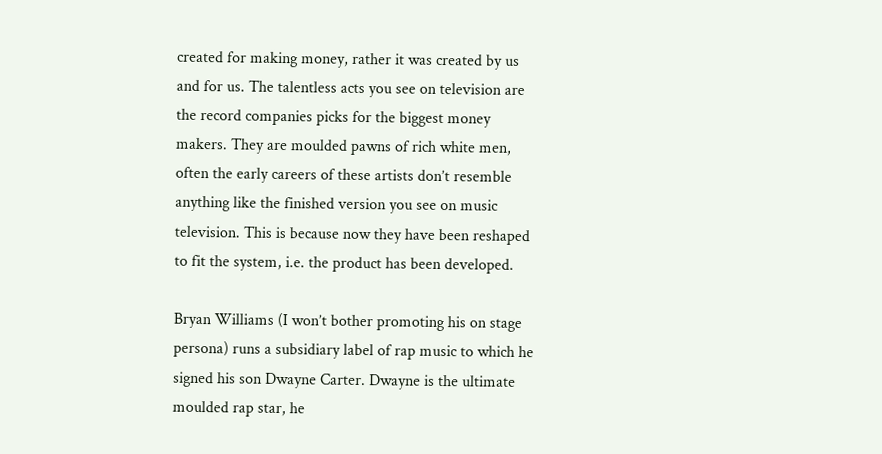created for making money, rather it was created by us and for us. The talentless acts you see on television are the record companies picks for the biggest money makers. They are moulded pawns of rich white men, often the early careers of these artists don’t resemble anything like the finished version you see on music television. This is because now they have been reshaped to fit the system, i.e. the product has been developed.

Bryan Williams (I won’t bother promoting his on stage persona) runs a subsidiary label of rap music to which he signed his son Dwayne Carter. Dwayne is the ultimate moulded rap star, he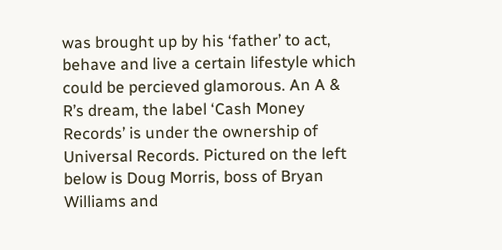was brought up by his ‘father’ to act, behave and live a certain lifestyle which could be percieved glamorous. An A & R’s dream, the label ‘Cash Money Records’ is under the ownership of Universal Records. Pictured on the left below is Doug Morris, boss of Bryan Williams and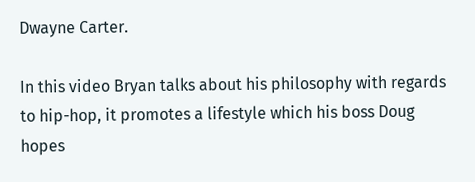Dwayne Carter.

In this video Bryan talks about his philosophy with regards to hip-hop, it promotes a lifestyle which his boss Doug hopes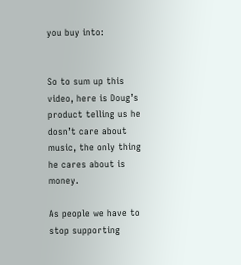you buy into:


So to sum up this video, here is Doug’s product telling us he dosn’t care about music, the only thing he cares about is money.

As people we have to stop supporting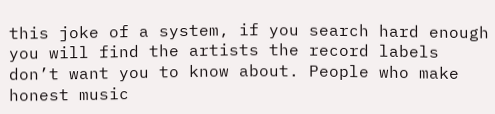this joke of a system, if you search hard enough you will find the artists the record labels don’t want you to know about. People who make honest music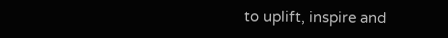to uplift, inspire and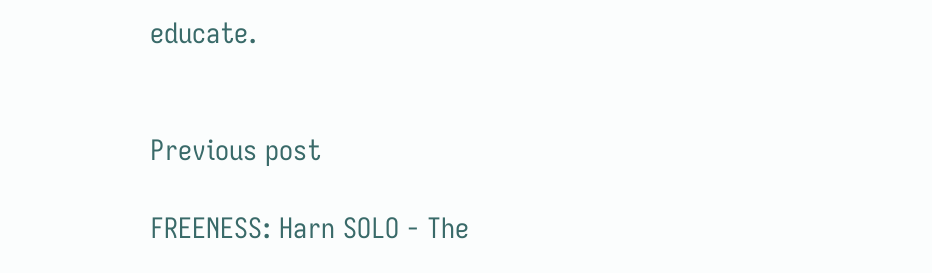educate.


Previous post

FREENESS: Harn SOLO - The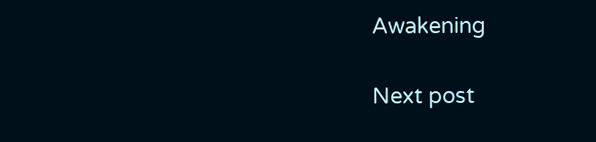Awakening

Next post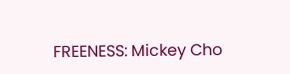FREENESS: Mickey Cho